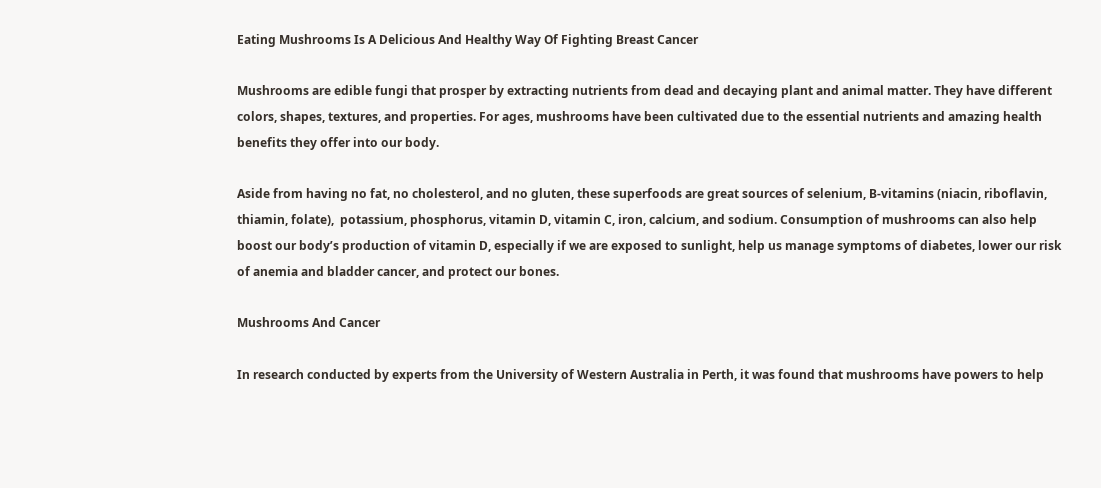Eating Mushrooms Is A Delicious And Healthy Way Of Fighting Breast Cancer

Mushrooms are edible fungi that prosper by extracting nutrients from dead and decaying plant and animal matter. They have different colors, shapes, textures, and properties. For ages, mushrooms have been cultivated due to the essential nutrients and amazing health benefits they offer into our body.

Aside from having no fat, no cholesterol, and no gluten, these superfoods are great sources of selenium, B-vitamins (niacin, riboflavin, thiamin, folate),  potassium, phosphorus, vitamin D, vitamin C, iron, calcium, and sodium. Consumption of mushrooms can also help boost our body’s production of vitamin D, especially if we are exposed to sunlight, help us manage symptoms of diabetes, lower our risk of anemia and bladder cancer, and protect our bones.

Mushrooms And Cancer

In research conducted by experts from the University of Western Australia in Perth, it was found that mushrooms have powers to help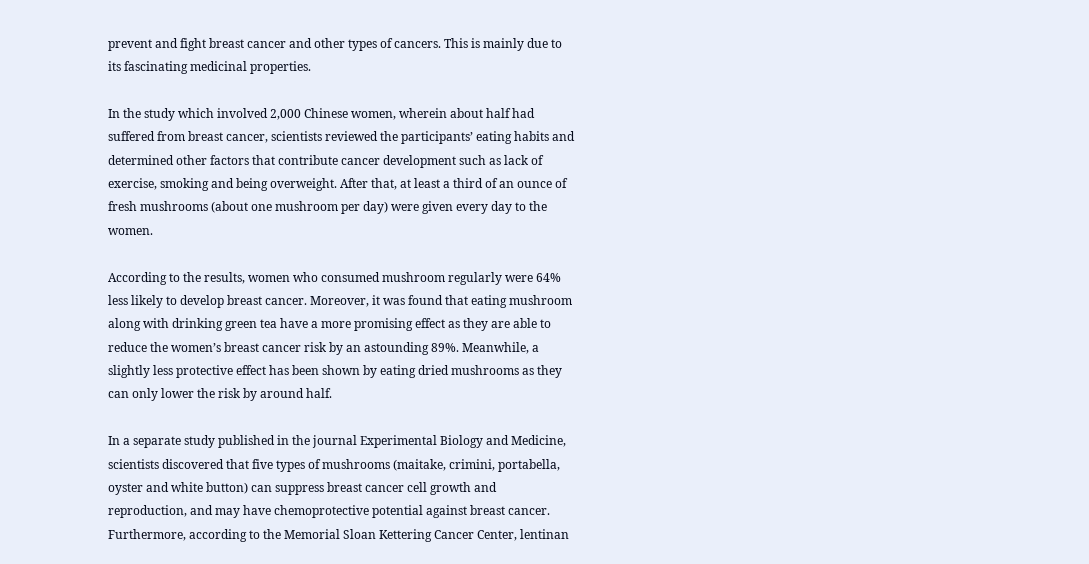prevent and fight breast cancer and other types of cancers. This is mainly due to its fascinating medicinal properties.

In the study which involved 2,000 Chinese women, wherein about half had suffered from breast cancer, scientists reviewed the participants’ eating habits and determined other factors that contribute cancer development such as lack of exercise, smoking and being overweight. After that, at least a third of an ounce of fresh mushrooms (about one mushroom per day) were given every day to the women.

According to the results, women who consumed mushroom regularly were 64% less likely to develop breast cancer. Moreover, it was found that eating mushroom along with drinking green tea have a more promising effect as they are able to reduce the women’s breast cancer risk by an astounding 89%. Meanwhile, a slightly less protective effect has been shown by eating dried mushrooms as they can only lower the risk by around half.

In a separate study published in the journal Experimental Biology and Medicine, scientists discovered that five types of mushrooms (maitake, crimini, portabella, oyster and white button) can suppress breast cancer cell growth and reproduction, and may have chemoprotective potential against breast cancer.
Furthermore, according to the Memorial Sloan Kettering Cancer Center, lentinan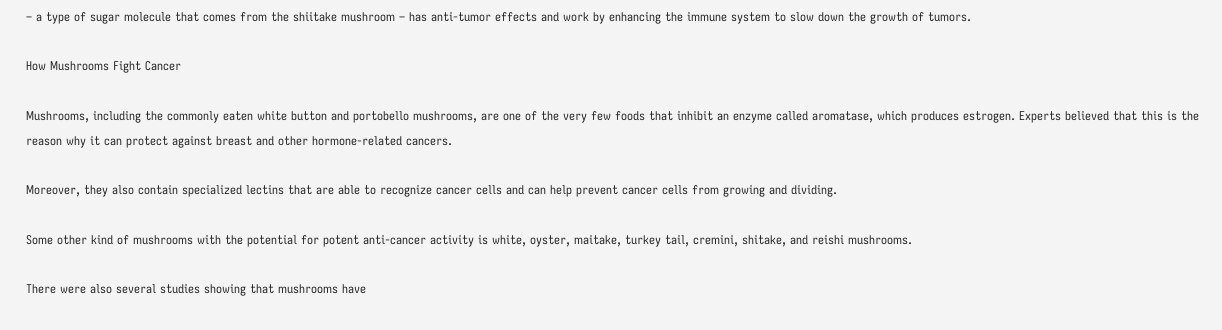– a type of sugar molecule that comes from the shiitake mushroom – has anti-tumor effects and work by enhancing the immune system to slow down the growth of tumors.

How Mushrooms Fight Cancer

Mushrooms, including the commonly eaten white button and portobello mushrooms, are one of the very few foods that inhibit an enzyme called aromatase, which produces estrogen. Experts believed that this is the reason why it can protect against breast and other hormone-related cancers.

Moreover, they also contain specialized lectins that are able to recognize cancer cells and can help prevent cancer cells from growing and dividing.

Some other kind of mushrooms with the potential for potent anti-cancer activity is white, oyster, maitake, turkey tail, cremini, shitake, and reishi mushrooms.

There were also several studies showing that mushrooms have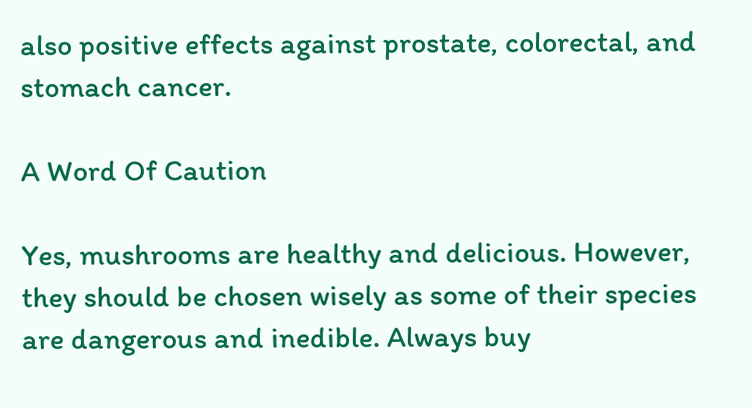also positive effects against prostate, colorectal, and stomach cancer.

A Word Of Caution

Yes, mushrooms are healthy and delicious. However, they should be chosen wisely as some of their species are dangerous and inedible. Always buy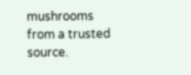mushrooms from a trusted source.